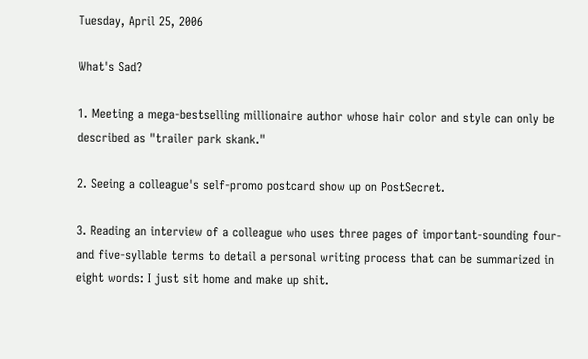Tuesday, April 25, 2006

What's Sad?

1. Meeting a mega-bestselling millionaire author whose hair color and style can only be described as "trailer park skank."

2. Seeing a colleague's self-promo postcard show up on PostSecret.

3. Reading an interview of a colleague who uses three pages of important-sounding four- and five-syllable terms to detail a personal writing process that can be summarized in eight words: I just sit home and make up shit.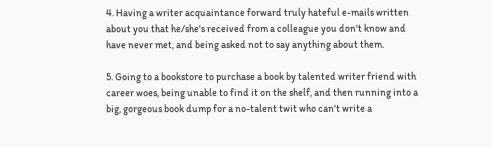4. Having a writer acquaintance forward truly hateful e-mails written about you that he/she's received from a colleague you don't know and have never met, and being asked not to say anything about them.

5. Going to a bookstore to purchase a book by talented writer friend with career woes, being unable to find it on the shelf, and then running into a big, gorgeous book dump for a no-talent twit who can't write a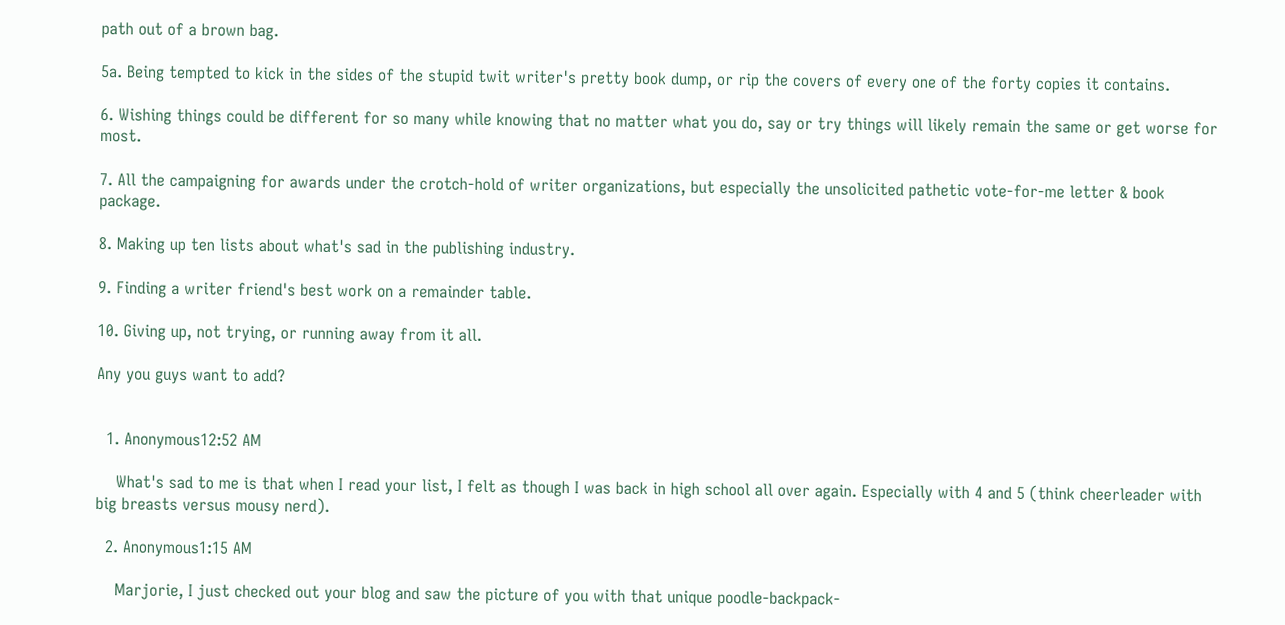path out of a brown bag.

5a. Being tempted to kick in the sides of the stupid twit writer's pretty book dump, or rip the covers of every one of the forty copies it contains.

6. Wishing things could be different for so many while knowing that no matter what you do, say or try things will likely remain the same or get worse for most.

7. All the campaigning for awards under the crotch-hold of writer organizations, but especially the unsolicited pathetic vote-for-me letter & book package.

8. Making up ten lists about what's sad in the publishing industry.

9. Finding a writer friend's best work on a remainder table.

10. Giving up, not trying, or running away from it all.

Any you guys want to add?


  1. Anonymous12:52 AM

    What's sad to me is that when I read your list, I felt as though I was back in high school all over again. Especially with 4 and 5 (think cheerleader with big breasts versus mousy nerd).

  2. Anonymous1:15 AM

    Marjorie, I just checked out your blog and saw the picture of you with that unique poodle-backpack-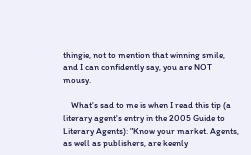thingie, not to mention that winning smile, and I can confidently say, you are NOT mousy.

    What's sad to me is when I read this tip (a literary agent's entry in the 2005 Guide to Literary Agents): "Know your market. Agents, as well as publishers, are keenly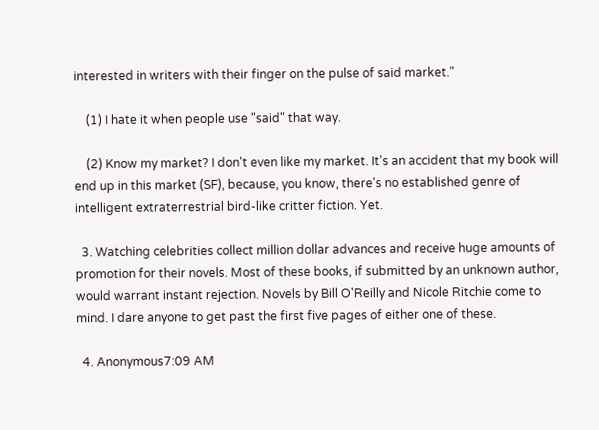interested in writers with their finger on the pulse of said market."

    (1) I hate it when people use "said" that way.

    (2) Know my market? I don't even like my market. It's an accident that my book will end up in this market (SF), because, you know, there's no established genre of intelligent extraterrestrial bird-like critter fiction. Yet.

  3. Watching celebrities collect million dollar advances and receive huge amounts of promotion for their novels. Most of these books, if submitted by an unknown author, would warrant instant rejection. Novels by Bill O'Reilly and Nicole Ritchie come to mind. I dare anyone to get past the first five pages of either one of these.

  4. Anonymous7:09 AM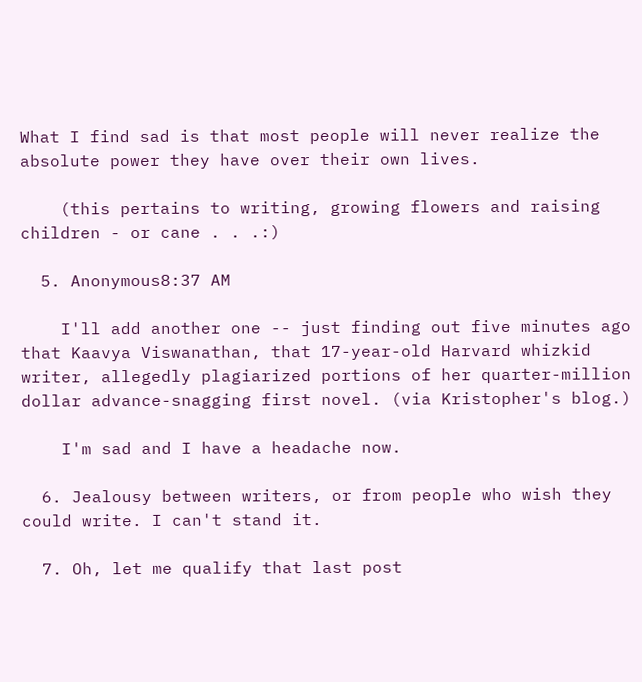What I find sad is that most people will never realize the absolute power they have over their own lives.

    (this pertains to writing, growing flowers and raising children - or cane . . .:)

  5. Anonymous8:37 AM

    I'll add another one -- just finding out five minutes ago that Kaavya Viswanathan, that 17-year-old Harvard whizkid writer, allegedly plagiarized portions of her quarter-million dollar advance-snagging first novel. (via Kristopher's blog.)

    I'm sad and I have a headache now.

  6. Jealousy between writers, or from people who wish they could write. I can't stand it.

  7. Oh, let me qualify that last post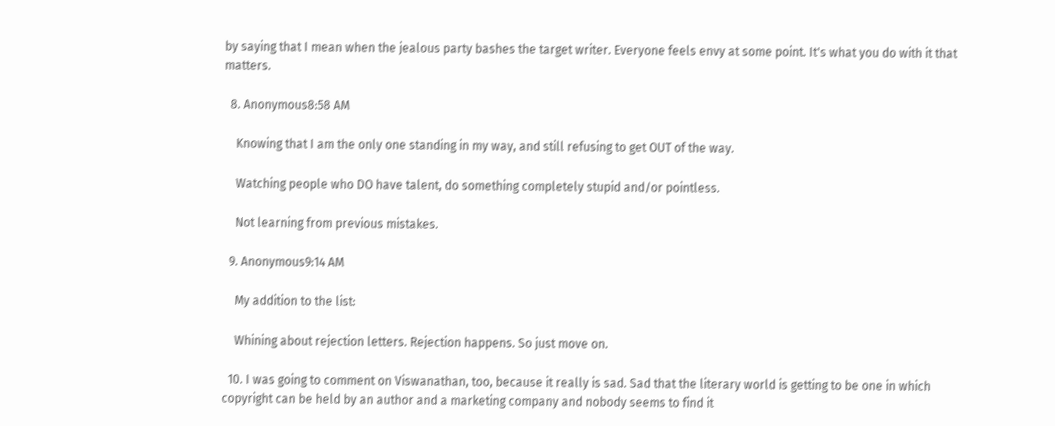by saying that I mean when the jealous party bashes the target writer. Everyone feels envy at some point. It's what you do with it that matters.

  8. Anonymous8:58 AM

    Knowing that I am the only one standing in my way, and still refusing to get OUT of the way.

    Watching people who DO have talent, do something completely stupid and/or pointless.

    Not learning from previous mistakes.

  9. Anonymous9:14 AM

    My addition to the list:

    Whining about rejection letters. Rejection happens. So just move on.

  10. I was going to comment on Viswanathan, too, because it really is sad. Sad that the literary world is getting to be one in which copyright can be held by an author and a marketing company and nobody seems to find it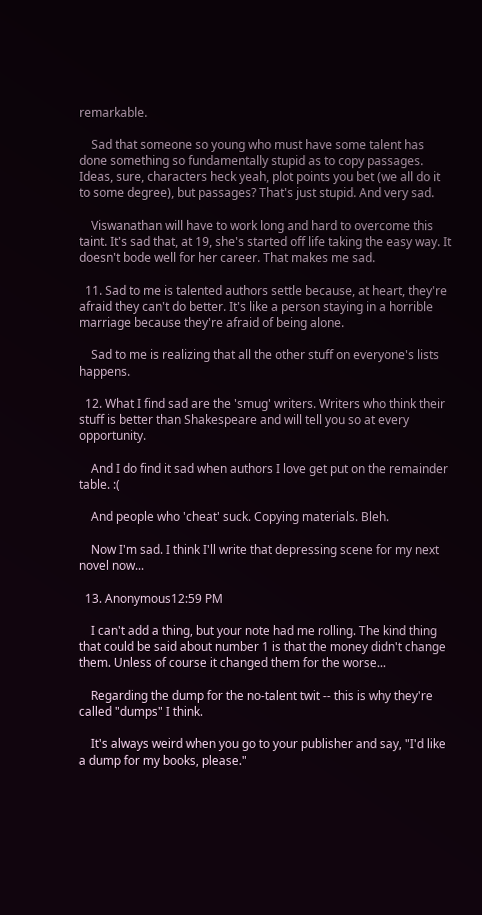remarkable.

    Sad that someone so young who must have some talent has done something so fundamentally stupid as to copy passages. Ideas, sure, characters heck yeah, plot points you bet (we all do it to some degree), but passages? That's just stupid. And very sad.

    Viswanathan will have to work long and hard to overcome this taint. It's sad that, at 19, she's started off life taking the easy way. It doesn't bode well for her career. That makes me sad.

  11. Sad to me is talented authors settle because, at heart, they're afraid they can't do better. It's like a person staying in a horrible marriage because they're afraid of being alone.

    Sad to me is realizing that all the other stuff on everyone's lists happens.

  12. What I find sad are the 'smug' writers. Writers who think their stuff is better than Shakespeare and will tell you so at every opportunity.

    And I do find it sad when authors I love get put on the remainder table. :(

    And people who 'cheat' suck. Copying materials. Bleh.

    Now I'm sad. I think I'll write that depressing scene for my next novel now...

  13. Anonymous12:59 PM

    I can't add a thing, but your note had me rolling. The kind thing that could be said about number 1 is that the money didn't change them. Unless of course it changed them for the worse...

    Regarding the dump for the no-talent twit -- this is why they're called "dumps" I think.

    It's always weird when you go to your publisher and say, "I'd like a dump for my books, please."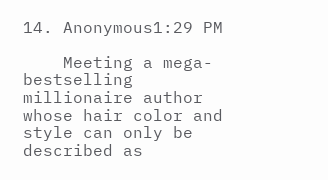14. Anonymous1:29 PM

    Meeting a mega-bestselling millionaire author whose hair color and style can only be described as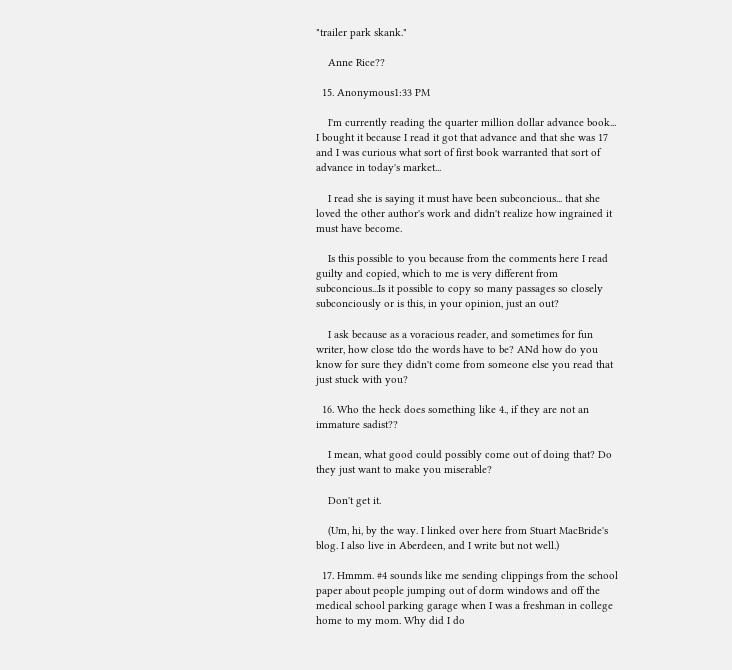"trailer park skank."

    Anne Rice??

  15. Anonymous1:33 PM

    I'm currently reading the quarter million dollar advance book... I bought it because I read it got that advance and that she was 17 and I was curious what sort of first book warranted that sort of advance in today's market...

    I read she is saying it must have been subconcious... that she loved the other author's work and didn't realize how ingrained it must have become.

    Is this possible to you because from the comments here I read guilty and copied, which to me is very different from subconcious...Is it possible to copy so many passages so closely subconciously or is this, in your opinion, just an out?

    I ask because as a voracious reader, and sometimes for fun writer, how close tdo the words have to be? ANd how do you know for sure they didn't come from someone else you read that just stuck with you?

  16. Who the heck does something like 4., if they are not an immature sadist??

    I mean, what good could possibly come out of doing that? Do they just want to make you miserable?

    Don't get it.

    (Um, hi, by the way. I linked over here from Stuart MacBride's blog. I also live in Aberdeen, and I write but not well.)

  17. Hmmm. #4 sounds like me sending clippings from the school paper about people jumping out of dorm windows and off the medical school parking garage when I was a freshman in college home to my mom. Why did I do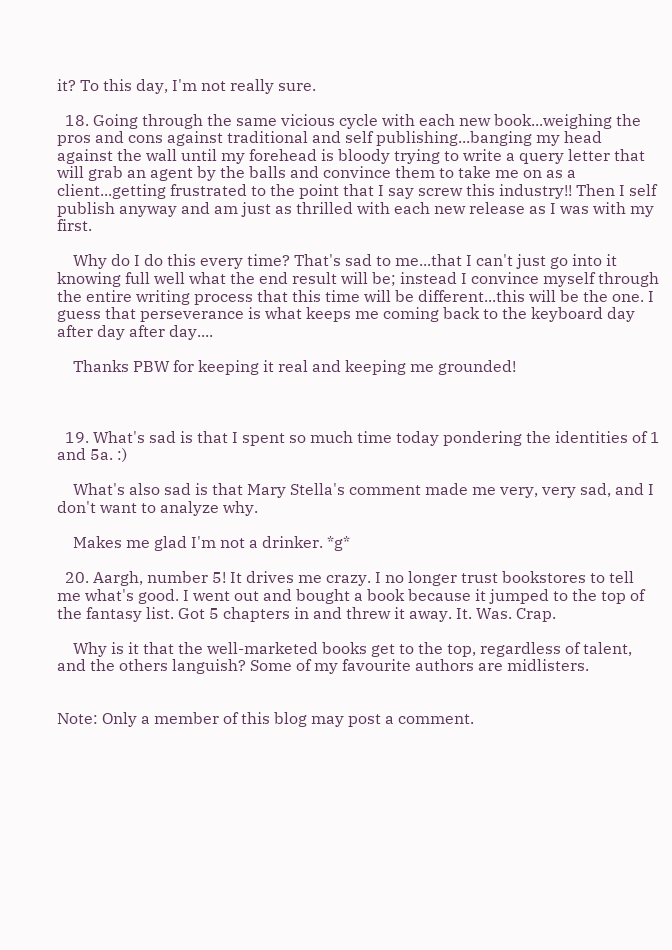it? To this day, I'm not really sure.

  18. Going through the same vicious cycle with each new book...weighing the pros and cons against traditional and self publishing...banging my head against the wall until my forehead is bloody trying to write a query letter that will grab an agent by the balls and convince them to take me on as a client...getting frustrated to the point that I say screw this industry!! Then I self publish anyway and am just as thrilled with each new release as I was with my first.

    Why do I do this every time? That's sad to me...that I can't just go into it knowing full well what the end result will be; instead I convince myself through the entire writing process that this time will be different...this will be the one. I guess that perseverance is what keeps me coming back to the keyboard day after day after day....

    Thanks PBW for keeping it real and keeping me grounded!



  19. What's sad is that I spent so much time today pondering the identities of 1 and 5a. :)

    What's also sad is that Mary Stella's comment made me very, very sad, and I don't want to analyze why.

    Makes me glad I'm not a drinker. *g*

  20. Aargh, number 5! It drives me crazy. I no longer trust bookstores to tell me what's good. I went out and bought a book because it jumped to the top of the fantasy list. Got 5 chapters in and threw it away. It. Was. Crap.

    Why is it that the well-marketed books get to the top, regardless of talent, and the others languish? Some of my favourite authors are midlisters.


Note: Only a member of this blog may post a comment.